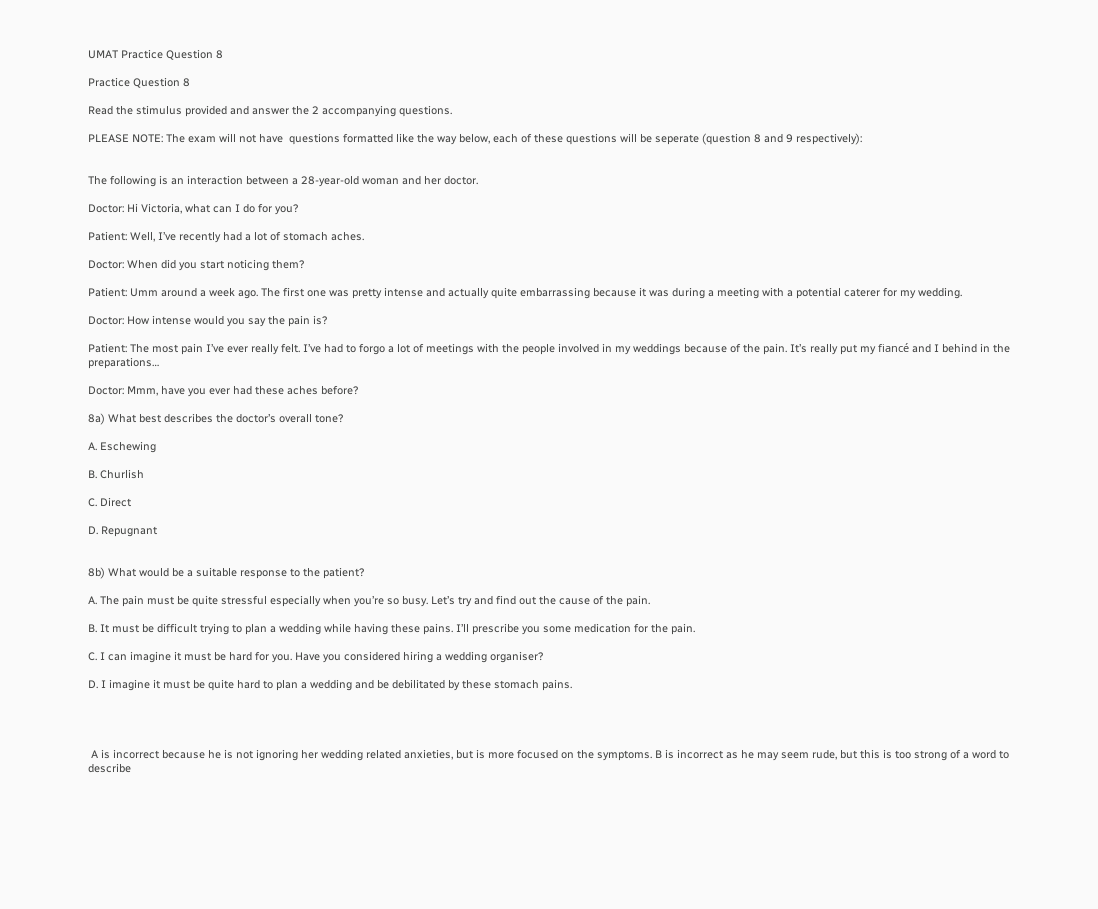UMAT Practice Question 8

Practice Question 8

Read the stimulus provided and answer the 2 accompanying questions.

PLEASE NOTE: The exam will not have  questions formatted like the way below, each of these questions will be seperate (question 8 and 9 respectively):


The following is an interaction between a 28-year-old woman and her doctor.

Doctor: Hi Victoria, what can I do for you?

Patient: Well, I’ve recently had a lot of stomach aches.

Doctor: When did you start noticing them?

Patient: Umm around a week ago. The first one was pretty intense and actually quite embarrassing because it was during a meeting with a potential caterer for my wedding.

Doctor: How intense would you say the pain is?

Patient: The most pain I’ve ever really felt. I’ve had to forgo a lot of meetings with the people involved in my weddings because of the pain. It’s really put my fiancé and I behind in the preparations…

Doctor: Mmm, have you ever had these aches before?

8a) What best describes the doctor’s overall tone?

A. Eschewing

B. Churlish

C. Direct

D. Repugnant


8b) What would be a suitable response to the patient?

A. The pain must be quite stressful especially when you’re so busy. Let’s try and find out the cause of the pain.

B. It must be difficult trying to plan a wedding while having these pains. I’ll prescribe you some medication for the pain.

C. I can imagine it must be hard for you. Have you considered hiring a wedding organiser?

D. I imagine it must be quite hard to plan a wedding and be debilitated by these stomach pains.




 A is incorrect because he is not ignoring her wedding related anxieties, but is more focused on the symptoms. B is incorrect as he may seem rude, but this is too strong of a word to describe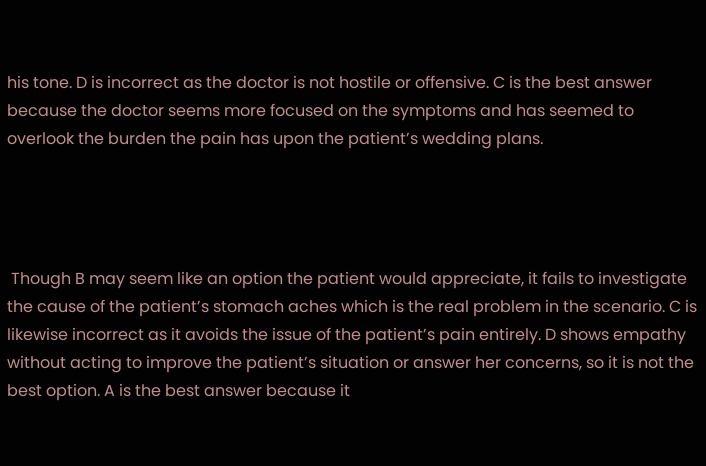his tone. D is incorrect as the doctor is not hostile or offensive. C is the best answer because the doctor seems more focused on the symptoms and has seemed to overlook the burden the pain has upon the patient’s wedding plans.




 Though B may seem like an option the patient would appreciate, it fails to investigate the cause of the patient’s stomach aches which is the real problem in the scenario. C is likewise incorrect as it avoids the issue of the patient’s pain entirely. D shows empathy without acting to improve the patient’s situation or answer her concerns, so it is not the best option. A is the best answer because it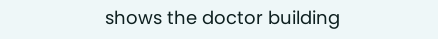shows the doctor building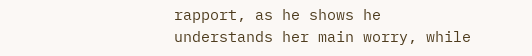rapport, as he shows he understands her main worry, while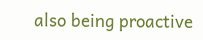also being proactive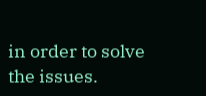in order to solve the issues.